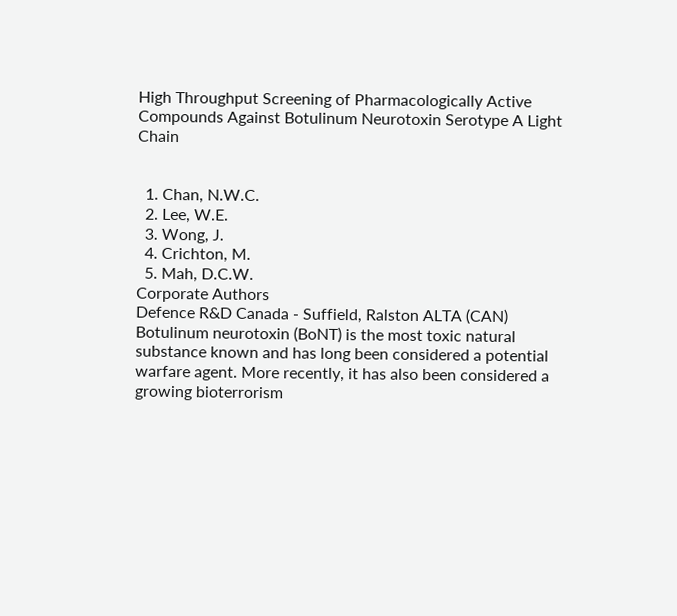High Throughput Screening of Pharmacologically Active Compounds Against Botulinum Neurotoxin Serotype A Light Chain


  1. Chan, N.W.C.
  2. Lee, W.E.
  3. Wong, J.
  4. Crichton, M.
  5. Mah, D.C.W.
Corporate Authors
Defence R&D Canada - Suffield, Ralston ALTA (CAN)
Botulinum neurotoxin (BoNT) is the most toxic natural substance known and has long been considered a potential warfare agent. More recently, it has also been considered a growing bioterrorism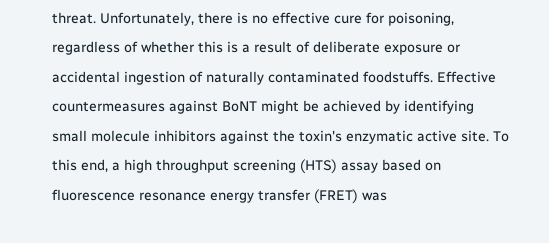threat. Unfortunately, there is no effective cure for poisoning, regardless of whether this is a result of deliberate exposure or accidental ingestion of naturally contaminated foodstuffs. Effective countermeasures against BoNT might be achieved by identifying small molecule inhibitors against the toxin's enzymatic active site. To this end, a high throughput screening (HTS) assay based on fluorescence resonance energy transfer (FRET) was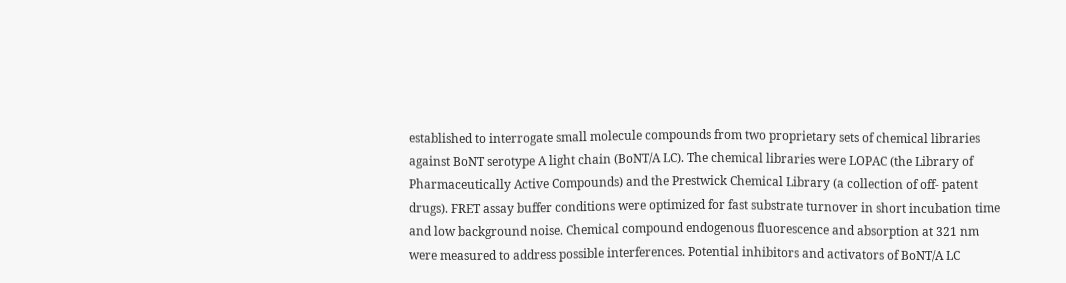established to interrogate small molecule compounds from two proprietary sets of chemical libraries against BoNT serotype A light chain (BoNT/A LC). The chemical libraries were LOPAC (the Library of Pharmaceutically Active Compounds) and the Prestwick Chemical Library (a collection of off- patent drugs). FRET assay buffer conditions were optimized for fast substrate turnover in short incubation time and low background noise. Chemical compound endogenous fluorescence and absorption at 321 nm were measured to address possible interferences. Potential inhibitors and activators of BoNT/A LC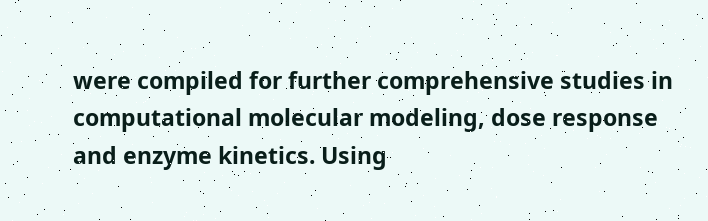were compiled for further comprehensive studies in computational molecular modeling, dose response and enzyme kinetics. Using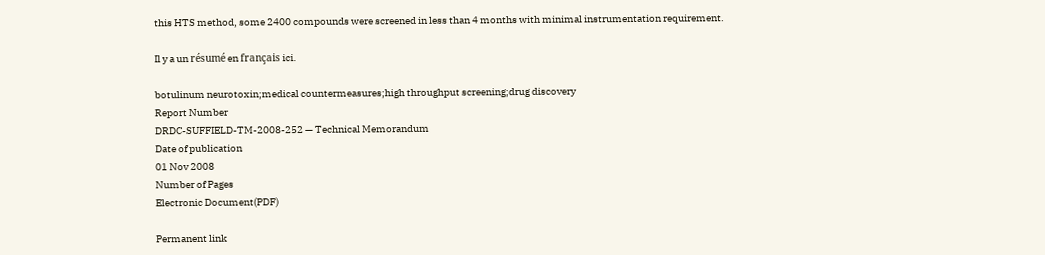this HTS method, some 2400 compounds were screened in less than 4 months with minimal instrumentation requirement.

Il y a un résumé en français ici.

botulinum neurotoxin;medical countermeasures;high throughput screening;drug discovery
Report Number
DRDC-SUFFIELD-TM-2008-252 — Technical Memorandum
Date of publication
01 Nov 2008
Number of Pages
Electronic Document(PDF)

Permanent link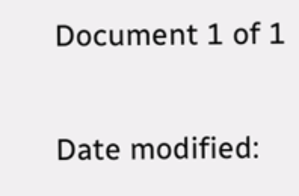Document 1 of 1

Date modified: